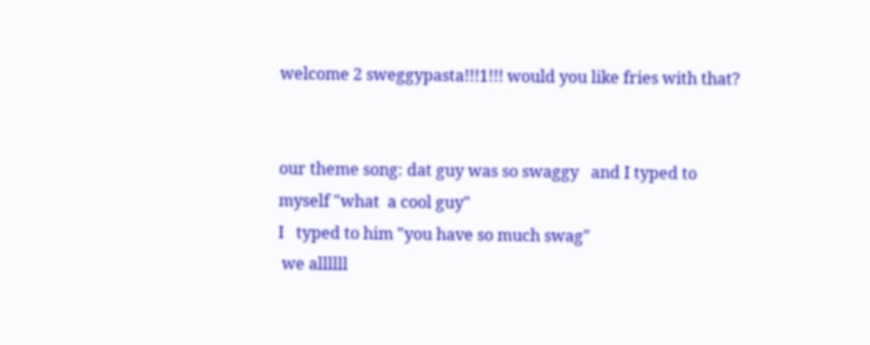welcome 2 sweggypasta!!!1!!! would you like fries with that?


our theme song: dat guy was so swaggy   and I typed to myself "what  a cool guy"
I   typed to him "you have so much swag"
 we allllll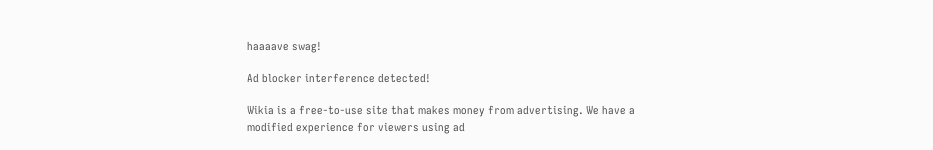haaaave swag!

Ad blocker interference detected!

Wikia is a free-to-use site that makes money from advertising. We have a modified experience for viewers using ad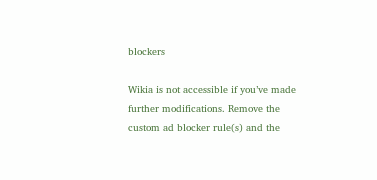blockers

Wikia is not accessible if you’ve made further modifications. Remove the custom ad blocker rule(s) and the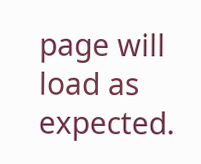page will load as expected.